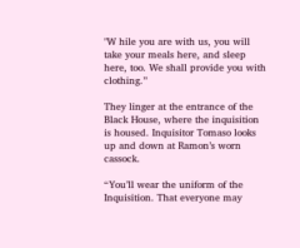"W hile you are with us, you will take your meals here, and sleep here, too. We shall provide you with clothing.”

They linger at the entrance of the Black House, where the inquisition is housed. Inquisitor Tomaso looks up and down at Ramon’s worn cassock.

“You’ll wear the uniform of the Inquisition. That everyone may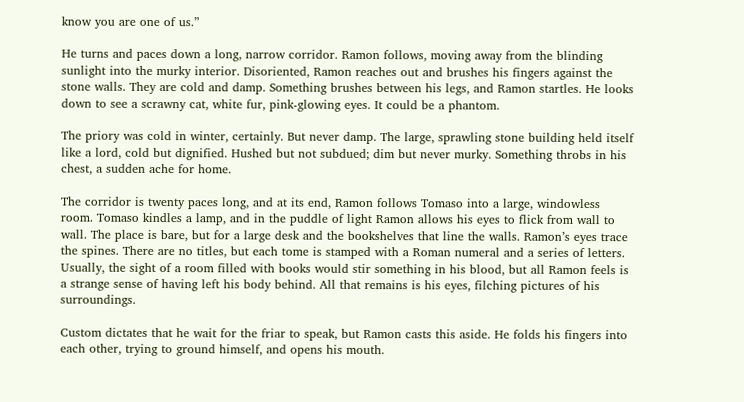know you are one of us.”

He turns and paces down a long, narrow corridor. Ramon follows, moving away from the blinding sunlight into the murky interior. Disoriented, Ramon reaches out and brushes his fingers against the stone walls. They are cold and damp. Something brushes between his legs, and Ramon startles. He looks down to see a scrawny cat, white fur, pink-glowing eyes. It could be a phantom.

The priory was cold in winter, certainly. But never damp. The large, sprawling stone building held itself like a lord, cold but dignified. Hushed but not subdued; dim but never murky. Something throbs in his chest, a sudden ache for home.

The corridor is twenty paces long, and at its end, Ramon follows Tomaso into a large, windowless room. Tomaso kindles a lamp, and in the puddle of light Ramon allows his eyes to flick from wall to wall. The place is bare, but for a large desk and the bookshelves that line the walls. Ramon’s eyes trace the spines. There are no titles, but each tome is stamped with a Roman numeral and a series of letters. Usually, the sight of a room filled with books would stir something in his blood, but all Ramon feels is a strange sense of having left his body behind. All that remains is his eyes, filching pictures of his surroundings.

Custom dictates that he wait for the friar to speak, but Ramon casts this aside. He folds his fingers into each other, trying to ground himself, and opens his mouth.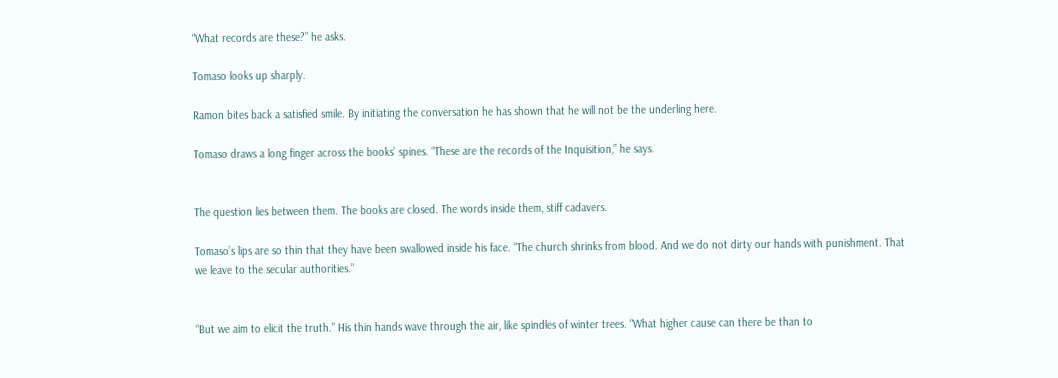“What records are these?” he asks.

Tomaso looks up sharply.

Ramon bites back a satisfied smile. By initiating the conversation he has shown that he will not be the underling here.

Tomaso draws a long finger across the books’ spines. “These are the records of the Inquisition,” he says.


The question lies between them. The books are closed. The words inside them, stiff cadavers.

Tomaso’s lips are so thin that they have been swallowed inside his face. “The church shrinks from blood. And we do not dirty our hands with punishment. That we leave to the secular authorities.”


“But we aim to elicit the truth.” His thin hands wave through the air, like spindles of winter trees. “What higher cause can there be than to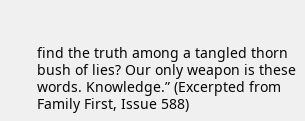find the truth among a tangled thorn bush of lies? Our only weapon is these words. Knowledge.” (Excerpted from Family First, Issue 588)